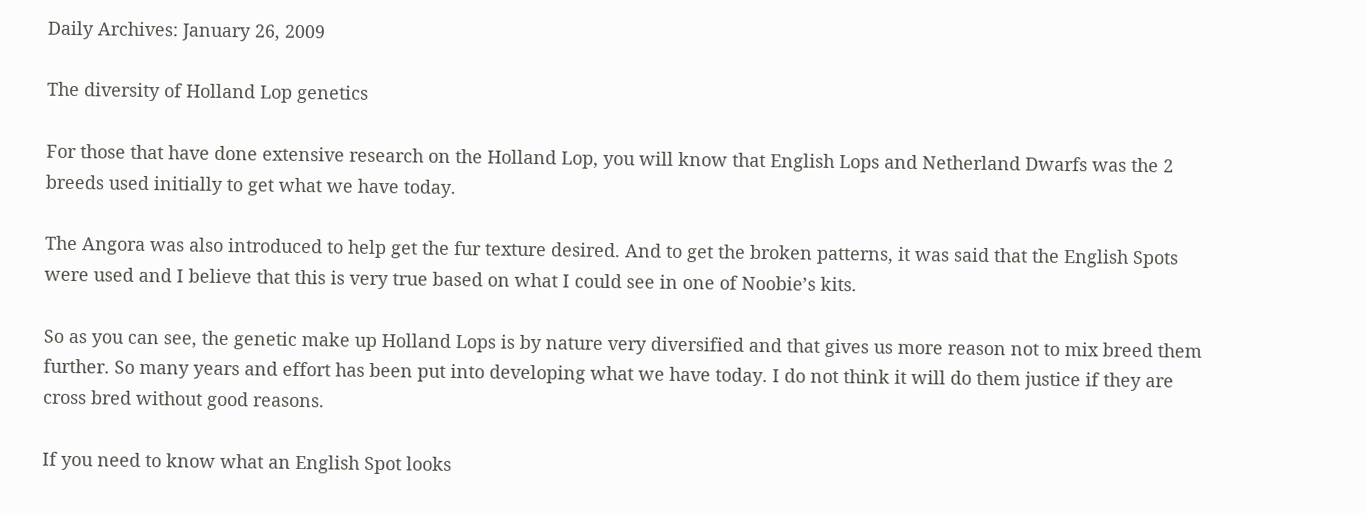Daily Archives: January 26, 2009

The diversity of Holland Lop genetics

For those that have done extensive research on the Holland Lop, you will know that English Lops and Netherland Dwarfs was the 2 breeds used initially to get what we have today.

The Angora was also introduced to help get the fur texture desired. And to get the broken patterns, it was said that the English Spots were used and I believe that this is very true based on what I could see in one of Noobie’s kits.

So as you can see, the genetic make up Holland Lops is by nature very diversified and that gives us more reason not to mix breed them further. So many years and effort has been put into developing what we have today. I do not think it will do them justice if they are cross bred without good reasons.

If you need to know what an English Spot looks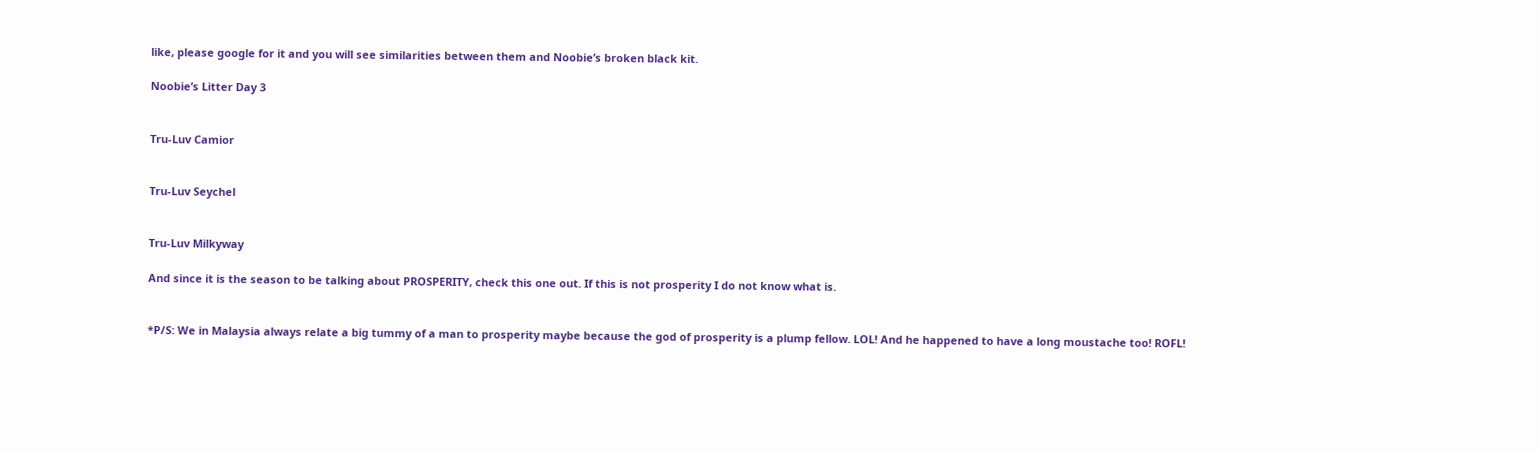like, please google for it and you will see similarities between them and Noobie’s broken black kit.

Noobie’s Litter Day 3


Tru-Luv Camior


Tru-Luv Seychel


Tru-Luv Milkyway

And since it is the season to be talking about PROSPERITY, check this one out. If this is not prosperity I do not know what is.


*P/S: We in Malaysia always relate a big tummy of a man to prosperity maybe because the god of prosperity is a plump fellow. LOL! And he happened to have a long moustache too! ROFL!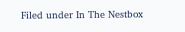Filed under In The Nestbox